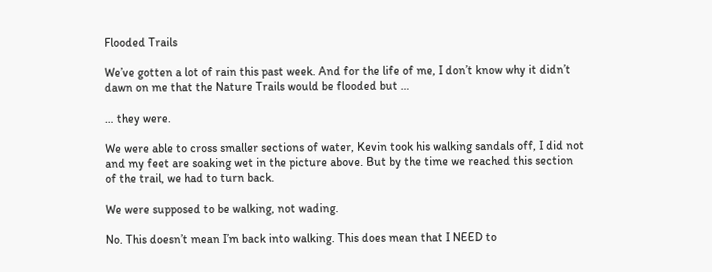Flooded Trails

We’ve gotten a lot of rain this past week. And for the life of me, I don’t know why it didn’t dawn on me that the Nature Trails would be flooded but …

… they were.

We were able to cross smaller sections of water, Kevin took his walking sandals off, I did not and my feet are soaking wet in the picture above. But by the time we reached this section of the trail, we had to turn back.

We were supposed to be walking, not wading.

No. This doesn’t mean I’m back into walking. This does mean that I NEED to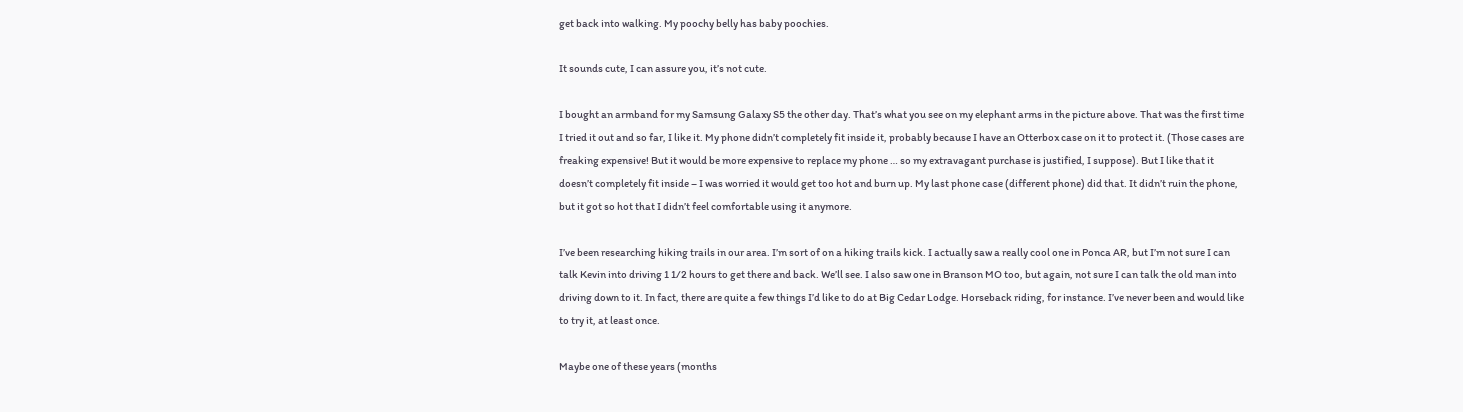get back into walking. My poochy belly has baby poochies.

It sounds cute, I can assure you, it’s not cute.

I bought an armband for my Samsung Galaxy S5 the other day. That’s what you see on my elephant arms in the picture above. That was the first time I tried it out and so far, I like it. My phone didn’t completely fit inside it, probably because I have an Otterbox case on it to protect it. (Those cases are freaking expensive! But it would be more expensive to replace my phone … so my extravagant purchase is justified, I suppose). But I like that it doesn’t completely fit inside – I was worried it would get too hot and burn up. My last phone case (different phone) did that. It didn’t ruin the phone, but it got so hot that I didn’t feel comfortable using it anymore.

I’ve been researching hiking trails in our area. I’m sort of on a hiking trails kick. I actually saw a really cool one in Ponca AR, but I’m not sure I can talk Kevin into driving 1 1/2 hours to get there and back. We’ll see. I also saw one in Branson MO too, but again, not sure I can talk the old man into driving down to it. In fact, there are quite a few things I’d like to do at Big Cedar Lodge. Horseback riding, for instance. I’ve never been and would like to try it, at least once.

Maybe one of these years (months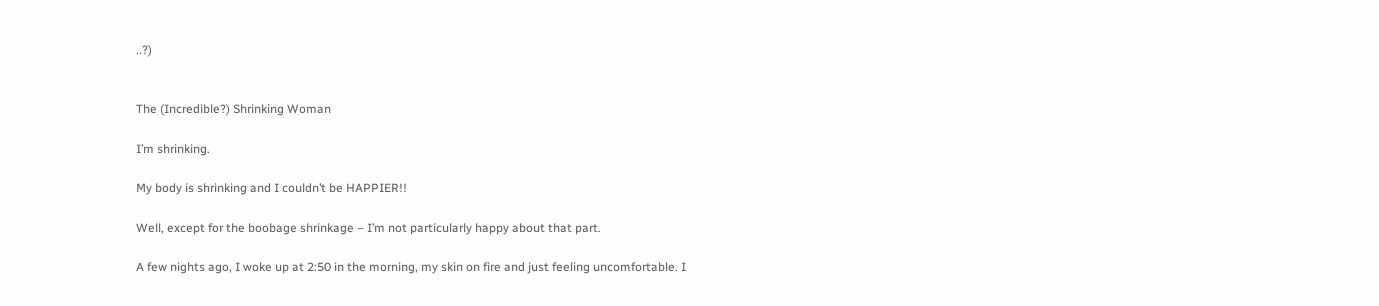..?)


The (Incredible?) Shrinking Woman

I’m shrinking.

My body is shrinking and I couldn’t be HAPPIER!!

Well, except for the boobage shrinkage – I’m not particularly happy about that part.

A few nights ago, I woke up at 2:50 in the morning, my skin on fire and just feeling uncomfortable. I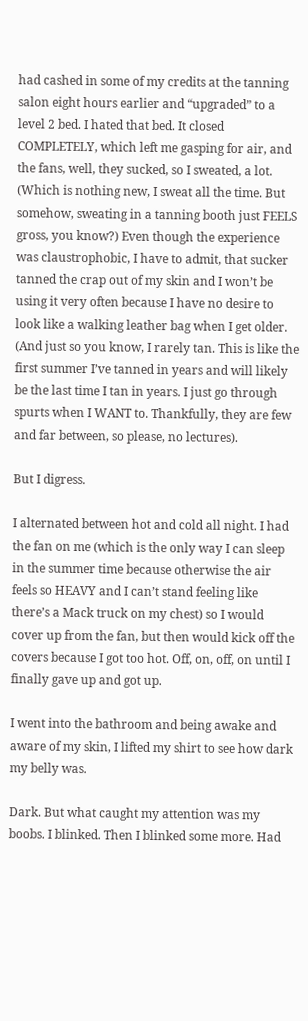had cashed in some of my credits at the tanning salon eight hours earlier and “upgraded” to a level 2 bed. I hated that bed. It closed COMPLETELY, which left me gasping for air, and the fans, well, they sucked, so I sweated, a lot. (Which is nothing new, I sweat all the time. But somehow, sweating in a tanning booth just FEELS gross, you know?) Even though the experience was claustrophobic, I have to admit, that sucker tanned the crap out of my skin and I won’t be using it very often because I have no desire to look like a walking leather bag when I get older. (And just so you know, I rarely tan. This is like the first summer I’ve tanned in years and will likely be the last time I tan in years. I just go through spurts when I WANT to. Thankfully, they are few and far between, so please, no lectures).

But I digress.

I alternated between hot and cold all night. I had the fan on me (which is the only way I can sleep in the summer time because otherwise the air feels so HEAVY and I can’t stand feeling like there’s a Mack truck on my chest) so I would cover up from the fan, but then would kick off the covers because I got too hot. Off, on, off, on until I finally gave up and got up.

I went into the bathroom and being awake and aware of my skin, I lifted my shirt to see how dark my belly was.

Dark. But what caught my attention was my boobs. I blinked. Then I blinked some more. Had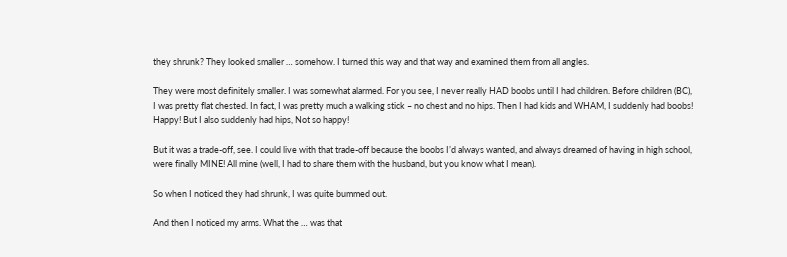they shrunk? They looked smaller … somehow. I turned this way and that way and examined them from all angles.

They were most definitely smaller. I was somewhat alarmed. For you see, I never really HAD boobs until I had children. Before children (BC), I was pretty flat chested. In fact, I was pretty much a walking stick – no chest and no hips. Then I had kids and WHAM, I suddenly had boobs! Happy! But I also suddenly had hips, Not so happy!

But it was a trade-off, see. I could live with that trade-off because the boobs I’d always wanted, and always dreamed of having in high school, were finally MINE! All mine (well, I had to share them with the husband, but you know what I mean).

So when I noticed they had shrunk, I was quite bummed out.

And then I noticed my arms. What the … was that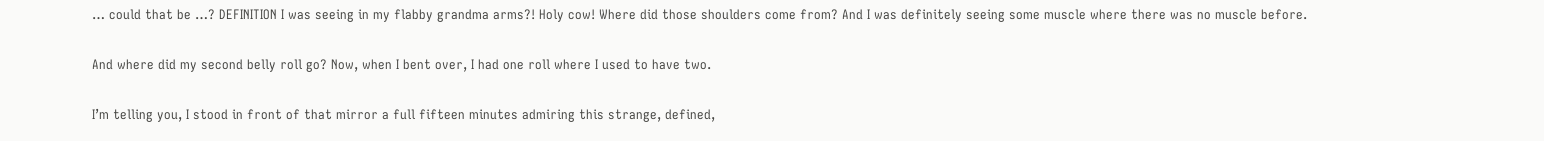… could that be …? DEFINITION I was seeing in my flabby grandma arms?! Holy cow! Where did those shoulders come from? And I was definitely seeing some muscle where there was no muscle before.

And where did my second belly roll go? Now, when I bent over, I had one roll where I used to have two.

I’m telling you, I stood in front of that mirror a full fifteen minutes admiring this strange, defined,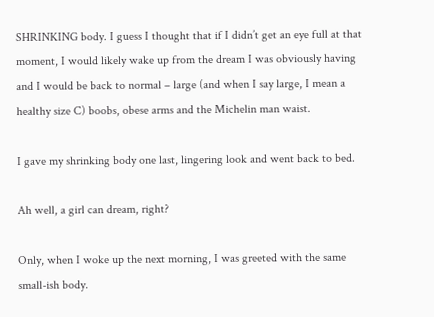SHRINKING body. I guess I thought that if I didn’t get an eye full at that moment, I would likely wake up from the dream I was obviously having and I would be back to normal – large (and when I say large, I mean a healthy size C) boobs, obese arms and the Michelin man waist.

I gave my shrinking body one last, lingering look and went back to bed.

Ah well, a girl can dream, right?

Only, when I woke up the next morning, I was greeted with the same small-ish body.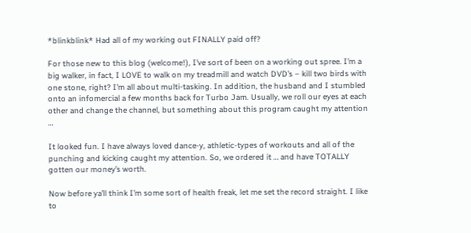*blinkblink* Had all of my working out FINALLY paid off?

For those new to this blog (welcome!), I’ve sort of been on a working out spree. I’m a big walker, in fact, I LOVE to walk on my treadmill and watch DVD’s – kill two birds with one stone, right? I’m all about multi-tasking. In addition, the husband and I stumbled onto an infomercial a few months back for Turbo Jam. Usually, we roll our eyes at each other and change the channel, but something about this program caught my attention …

It looked fun. I have always loved dance-y, athletic-types of workouts and all of the punching and kicking caught my attention. So, we ordered it … and have TOTALLY gotten our money’s worth.

Now before ya’ll think I’m some sort of health freak, let me set the record straight. I like to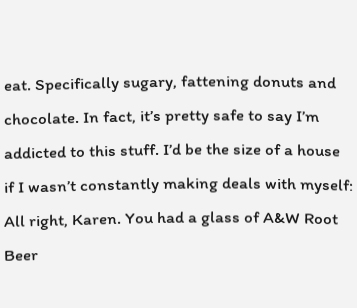eat. Specifically sugary, fattening donuts and chocolate. In fact, it’s pretty safe to say I’m addicted to this stuff. I’d be the size of a house if I wasn’t constantly making deals with myself: All right, Karen. You had a glass of A&W Root Beer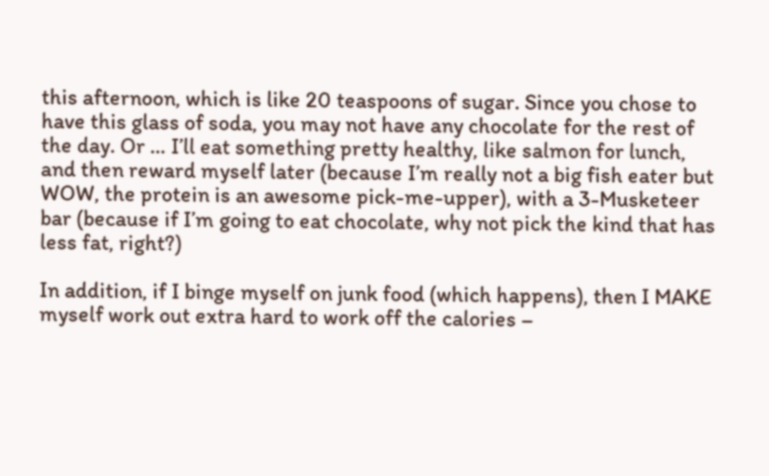this afternoon, which is like 20 teaspoons of sugar. Since you chose to have this glass of soda, you may not have any chocolate for the rest of the day. Or … I’ll eat something pretty healthy, like salmon for lunch, and then reward myself later (because I’m really not a big fish eater but WOW, the protein is an awesome pick-me-upper), with a 3-Musketeer bar (because if I’m going to eat chocolate, why not pick the kind that has less fat, right?)

In addition, if I binge myself on junk food (which happens), then I MAKE myself work out extra hard to work off the calories –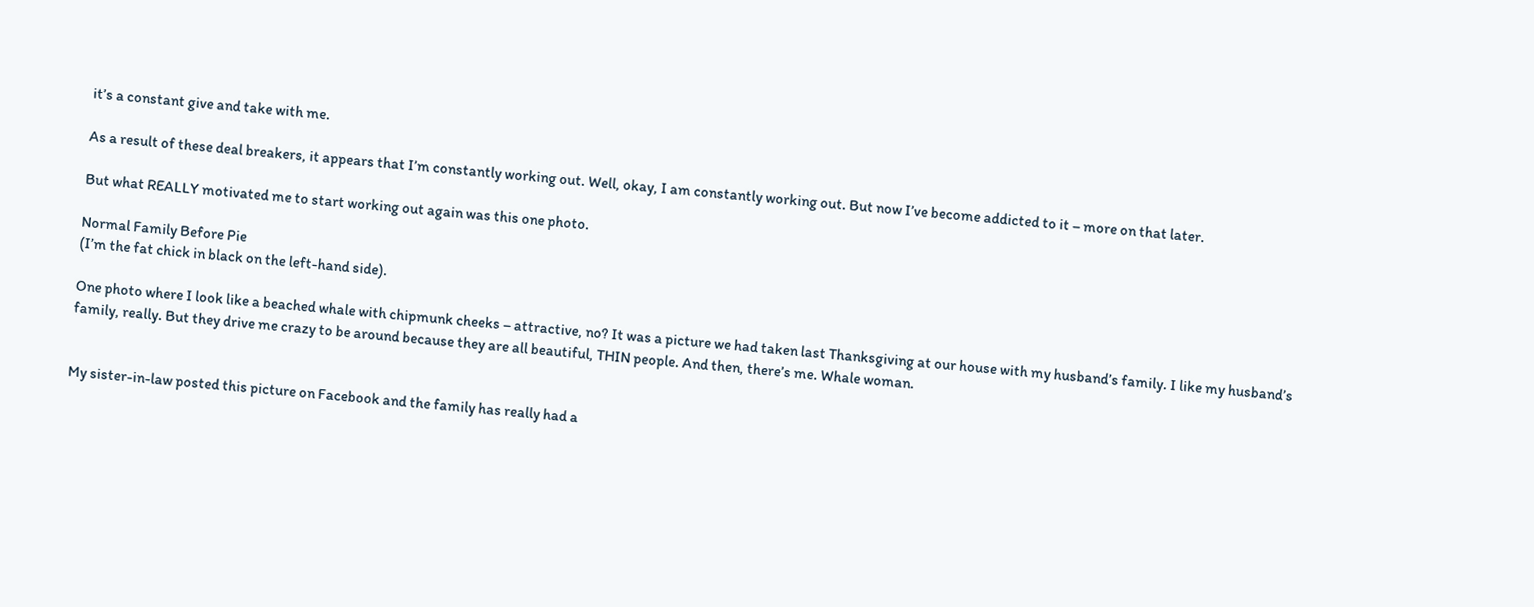it’s a constant give and take with me.

As a result of these deal breakers, it appears that I’m constantly working out. Well, okay, I am constantly working out. But now I’ve become addicted to it – more on that later.

But what REALLY motivated me to start working out again was this one photo.

Normal Family Before Pie
(I’m the fat chick in black on the left-hand side).

One photo where I look like a beached whale with chipmunk cheeks – attractive, no? It was a picture we had taken last Thanksgiving at our house with my husband’s family. I like my husband’s family, really. But they drive me crazy to be around because they are all beautiful, THIN people. And then, there’s me. Whale woman.


My sister-in-law posted this picture on Facebook and the family has really had a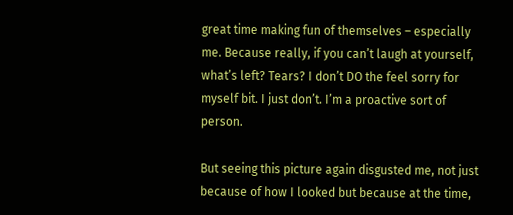great time making fun of themselves – especially me. Because really, if you can’t laugh at yourself, what’s left? Tears? I don’t DO the feel sorry for myself bit. I just don’t. I’m a proactive sort of person.

But seeing this picture again disgusted me, not just because of how I looked but because at the time,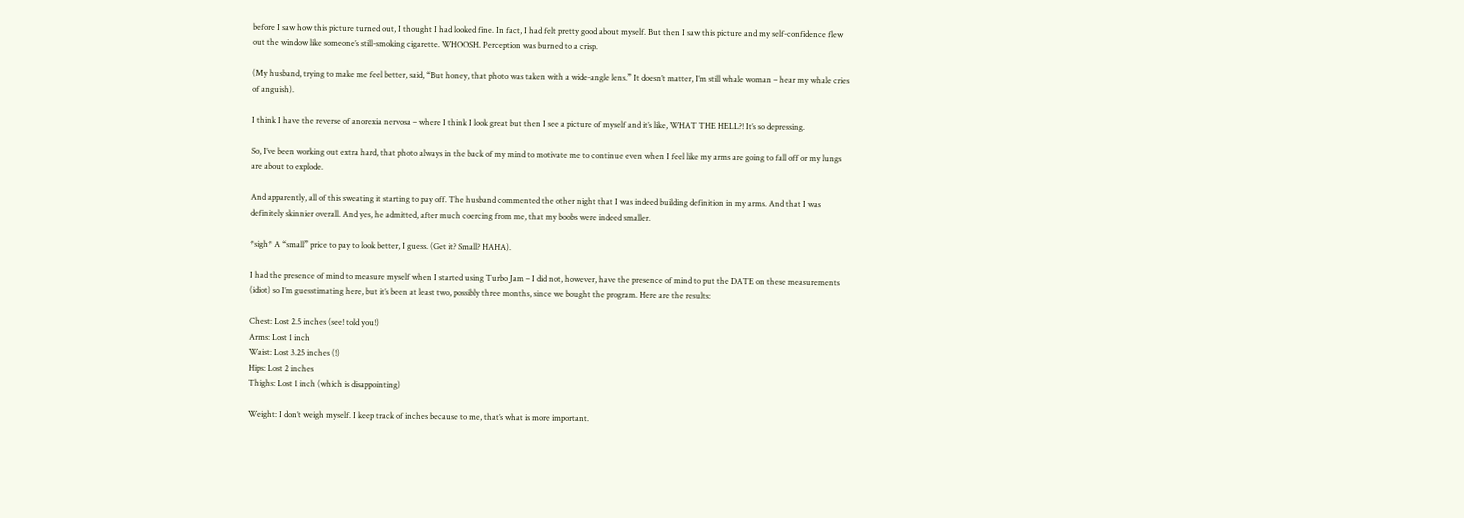before I saw how this picture turned out, I thought I had looked fine. In fact, I had felt pretty good about myself. But then I saw this picture and my self-confidence flew out the window like someone’s still-smoking cigarette. WHOOSH. Perception was burned to a crisp.

(My husband, trying to make me feel better, said, “But honey, that photo was taken with a wide-angle lens.” It doesn’t matter, I’m still whale woman – hear my whale cries of anguish).

I think I have the reverse of anorexia nervosa – where I think I look great but then I see a picture of myself and it’s like, WHAT THE HELL?! It’s so depressing.

So, I’ve been working out extra hard, that photo always in the back of my mind to motivate me to continue even when I feel like my arms are going to fall off or my lungs are about to explode.

And apparently, all of this sweating it starting to pay off. The husband commented the other night that I was indeed building definition in my arms. And that I was definitely skinnier overall. And yes, he admitted, after much coercing from me, that my boobs were indeed smaller.

*sigh* A “small” price to pay to look better, I guess. (Get it? Small? HAHA).

I had the presence of mind to measure myself when I started using Turbo Jam – I did not, however, have the presence of mind to put the DATE on these measurements (idiot) so I’m guesstimating here, but it’s been at least two, possibly three months, since we bought the program. Here are the results:

Chest: Lost 2.5 inches (see! told you!)
Arms: Lost 1 inch
Waist: Lost 3.25 inches (!)
Hips: Lost 2 inches
Thighs: Lost 1 inch (which is disappointing)

Weight: I don’t weigh myself. I keep track of inches because to me, that’s what is more important.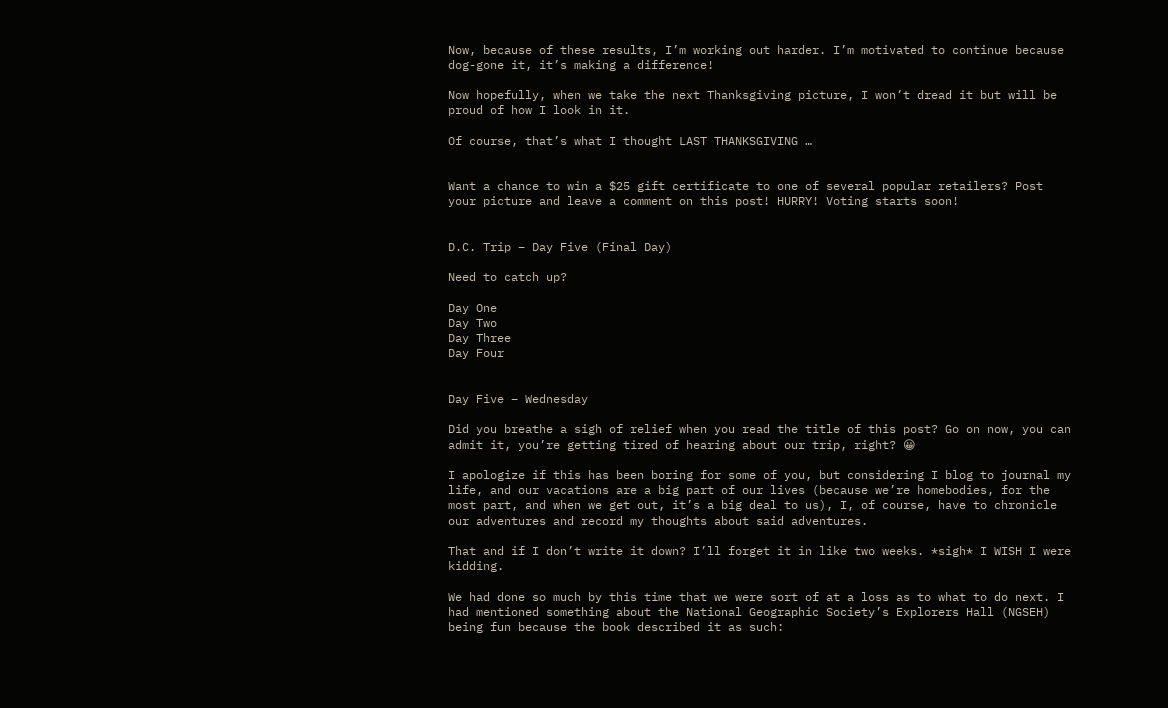Now, because of these results, I’m working out harder. I’m motivated to continue because dog-gone it, it’s making a difference!

Now hopefully, when we take the next Thanksgiving picture, I won’t dread it but will be proud of how I look in it.

Of course, that’s what I thought LAST THANKSGIVING …


Want a chance to win a $25 gift certificate to one of several popular retailers? Post your picture and leave a comment on this post! HURRY! Voting starts soon!


D.C. Trip – Day Five (Final Day)

Need to catch up?

Day One
Day Two
Day Three
Day Four


Day Five – Wednesday

Did you breathe a sigh of relief when you read the title of this post? Go on now, you can admit it, you’re getting tired of hearing about our trip, right? 😀

I apologize if this has been boring for some of you, but considering I blog to journal my life, and our vacations are a big part of our lives (because we’re homebodies, for the most part, and when we get out, it’s a big deal to us), I, of course, have to chronicle our adventures and record my thoughts about said adventures.

That and if I don’t write it down? I’ll forget it in like two weeks. *sigh* I WISH I were kidding.

We had done so much by this time that we were sort of at a loss as to what to do next. I had mentioned something about the National Geographic Society’s Explorers Hall (NGSEH) being fun because the book described it as such: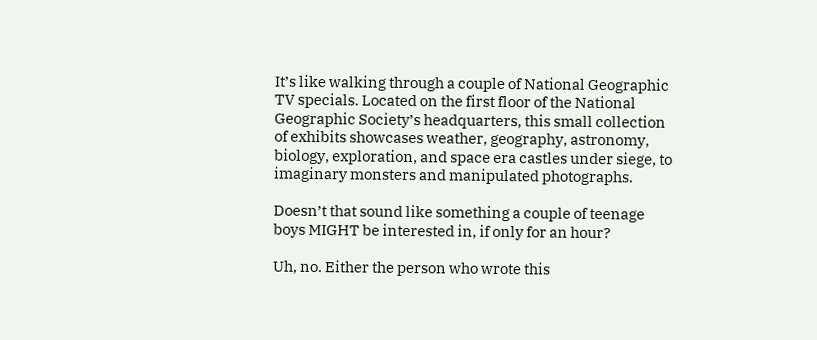It’s like walking through a couple of National Geographic TV specials. Located on the first floor of the National Geographic Society’s headquarters, this small collection of exhibits showcases weather, geography, astronomy, biology, exploration, and space era castles under siege, to imaginary monsters and manipulated photographs.

Doesn’t that sound like something a couple of teenage boys MIGHT be interested in, if only for an hour?

Uh, no. Either the person who wrote this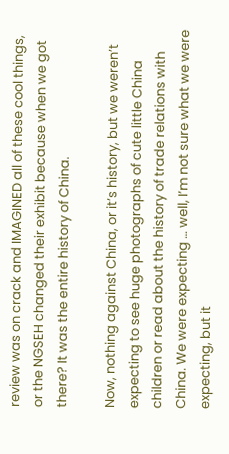review was on crack and IMAGINED all of these cool things, or the NGSEH changed their exhibit because when we got there? It was the entire history of China.

Now, nothing against China, or it’s history, but we weren’t expecting to see huge photographs of cute little China children or read about the history of trade relations with China. We were expecting … well, I’m not sure what we were expecting, but it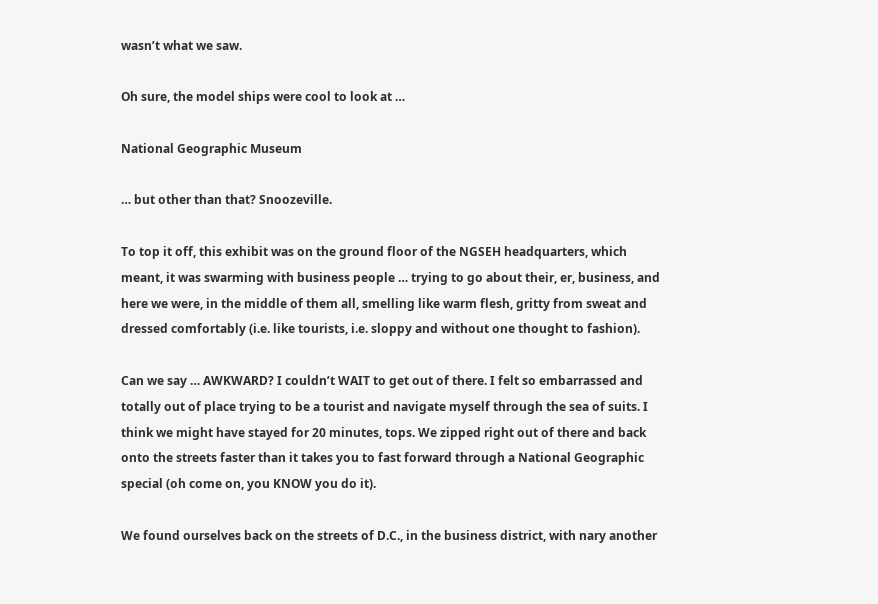wasn’t what we saw.

Oh sure, the model ships were cool to look at …

National Geographic Museum

… but other than that? Snoozeville.

To top it off, this exhibit was on the ground floor of the NGSEH headquarters, which meant, it was swarming with business people … trying to go about their, er, business, and here we were, in the middle of them all, smelling like warm flesh, gritty from sweat and dressed comfortably (i.e. like tourists, i.e. sloppy and without one thought to fashion).

Can we say … AWKWARD? I couldn’t WAIT to get out of there. I felt so embarrassed and totally out of place trying to be a tourist and navigate myself through the sea of suits. I think we might have stayed for 20 minutes, tops. We zipped right out of there and back onto the streets faster than it takes you to fast forward through a National Geographic special (oh come on, you KNOW you do it).

We found ourselves back on the streets of D.C., in the business district, with nary another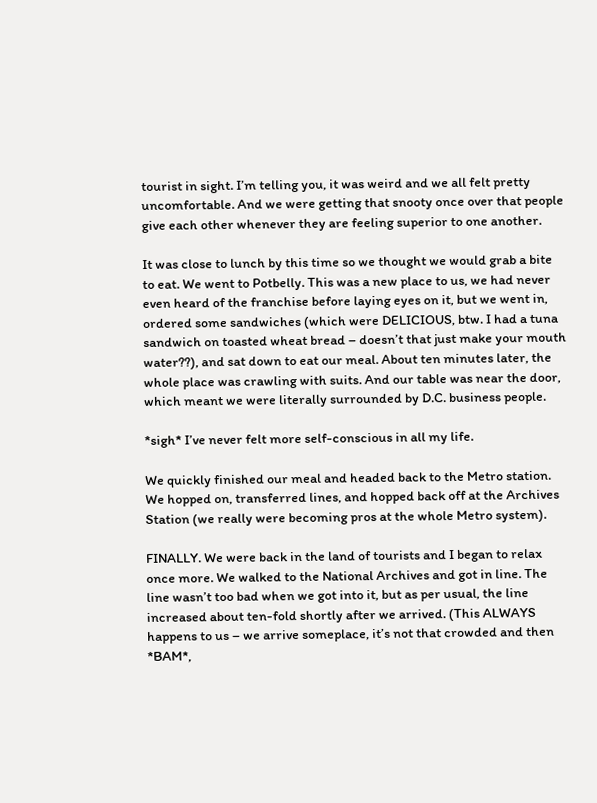tourist in sight. I’m telling you, it was weird and we all felt pretty uncomfortable. And we were getting that snooty once over that people give each other whenever they are feeling superior to one another.

It was close to lunch by this time so we thought we would grab a bite to eat. We went to Potbelly. This was a new place to us, we had never even heard of the franchise before laying eyes on it, but we went in, ordered some sandwiches (which were DELICIOUS, btw. I had a tuna sandwich on toasted wheat bread – doesn’t that just make your mouth water??), and sat down to eat our meal. About ten minutes later, the whole place was crawling with suits. And our table was near the door, which meant we were literally surrounded by D.C. business people.

*sigh* I’ve never felt more self-conscious in all my life.

We quickly finished our meal and headed back to the Metro station. We hopped on, transferred lines, and hopped back off at the Archives Station (we really were becoming pros at the whole Metro system).

FINALLY. We were back in the land of tourists and I began to relax once more. We walked to the National Archives and got in line. The line wasn’t too bad when we got into it, but as per usual, the line increased about ten-fold shortly after we arrived. (This ALWAYS happens to us – we arrive someplace, it’s not that crowded and then *BAM*,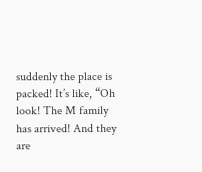suddenly the place is packed! It’s like, “Oh look! The M family has arrived! And they are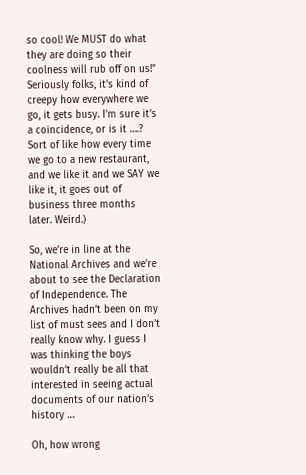so cool! We MUST do what they are doing so their coolness will rub off on us!” Seriously folks, it’s kind of creepy how everywhere we go, it gets busy. I’m sure it’s a coincidence, or is it ….? Sort of like how every time we go to a new restaurant, and we like it and we SAY we like it, it goes out of business three months later. Weird.)

So, we’re in line at the National Archives and we’re about to see the Declaration of Independence. The Archives hadn’t been on my list of must sees and I don’t really know why. I guess I was thinking the boys wouldn’t really be all that interested in seeing actual documents of our nation’s history …

Oh, how wrong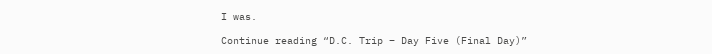I was.

Continue reading “D.C. Trip – Day Five (Final Day)”